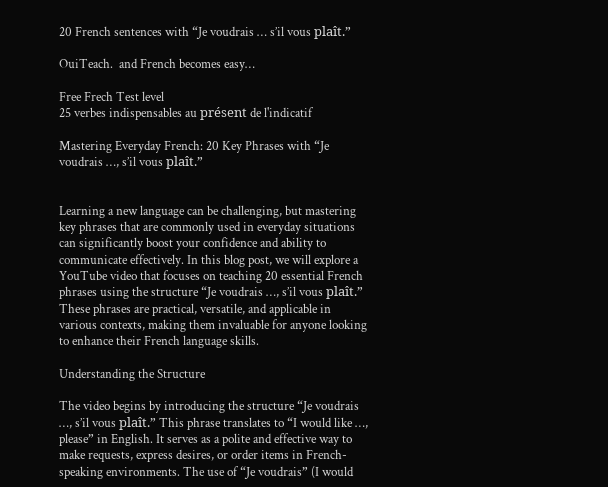20 French sentences with “Je voudrais … s’il vous plaît.”

OuiTeach.  and French becomes easy…

Free Frech Test level
25 verbes indispensables au présent de l'indicatif

Mastering Everyday French: 20 Key Phrases with “Je voudrais …, s’il vous plaît.”


Learning a new language can be challenging, but mastering key phrases that are commonly used in everyday situations can significantly boost your confidence and ability to communicate effectively. In this blog post, we will explore a YouTube video that focuses on teaching 20 essential French phrases using the structure “Je voudrais …, s’il vous plaît.” These phrases are practical, versatile, and applicable in various contexts, making them invaluable for anyone looking to enhance their French language skills.

Understanding the Structure

The video begins by introducing the structure “Je voudrais …, s’il vous plaît.” This phrase translates to “I would like …, please” in English. It serves as a polite and effective way to make requests, express desires, or order items in French-speaking environments. The use of “Je voudrais” (I would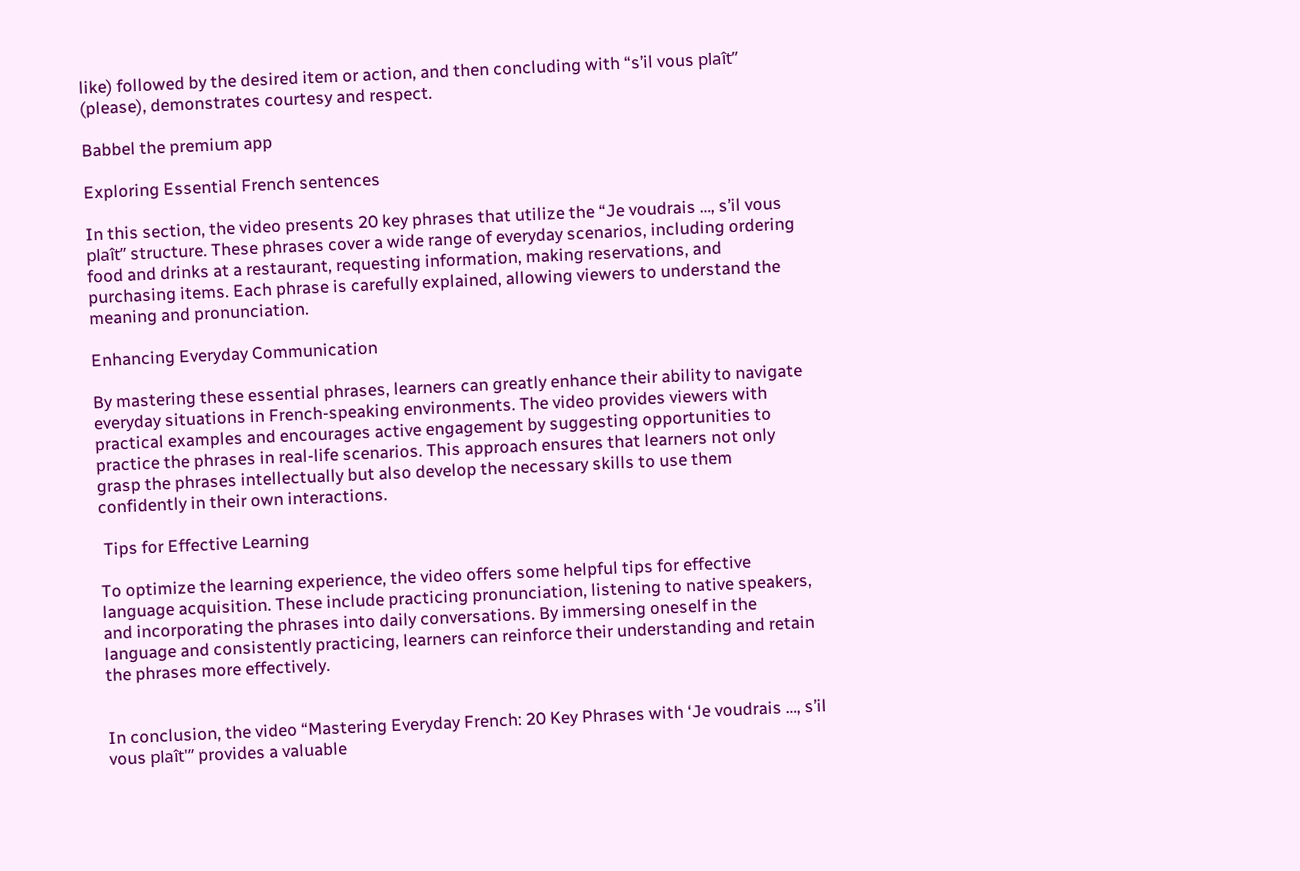like) followed by the desired item or action, and then concluding with “s’il vous plaît” (please), demonstrates courtesy and respect.

Babbel the premium app

Exploring Essential French sentences

In this section, the video presents 20 key phrases that utilize the “Je voudrais …, s’il vous plaît” structure. These phrases cover a wide range of everyday scenarios, including ordering food and drinks at a restaurant, requesting information, making reservations, and purchasing items. Each phrase is carefully explained, allowing viewers to understand the meaning and pronunciation.

Enhancing Everyday Communication

By mastering these essential phrases, learners can greatly enhance their ability to navigate everyday situations in French-speaking environments. The video provides viewers with practical examples and encourages active engagement by suggesting opportunities to practice the phrases in real-life scenarios. This approach ensures that learners not only grasp the phrases intellectually but also develop the necessary skills to use them confidently in their own interactions.

 Tips for Effective Learning

To optimize the learning experience, the video offers some helpful tips for effective language acquisition. These include practicing pronunciation, listening to native speakers, and incorporating the phrases into daily conversations. By immersing oneself in the language and consistently practicing, learners can reinforce their understanding and retain the phrases more effectively.


In conclusion, the video “Mastering Everyday French: 20 Key Phrases with ‘Je voudrais …, s’il vous plaît'” provides a valuable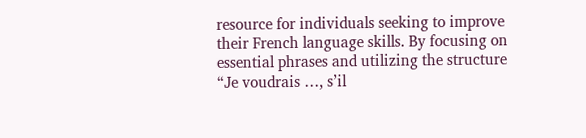resource for individuals seeking to improve their French language skills. By focusing on essential phrases and utilizing the structure “Je voudrais …, s’il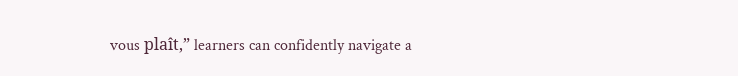vous plaît,” learners can confidently navigate a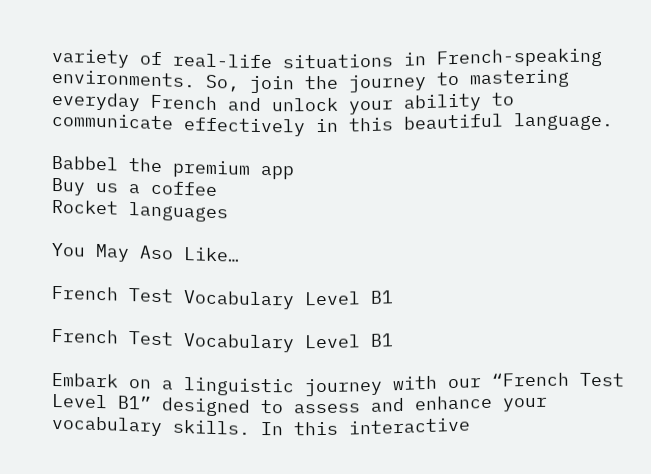variety of real-life situations in French-speaking environments. So, join the journey to mastering everyday French and unlock your ability to communicate effectively in this beautiful language.

Babbel the premium app
Buy us a coffee
Rocket languages

You May Aso Like…

French Test Vocabulary Level B1

French Test Vocabulary Level B1

Embark on a linguistic journey with our “French Test Level B1” designed to assess and enhance your vocabulary skills. In this interactive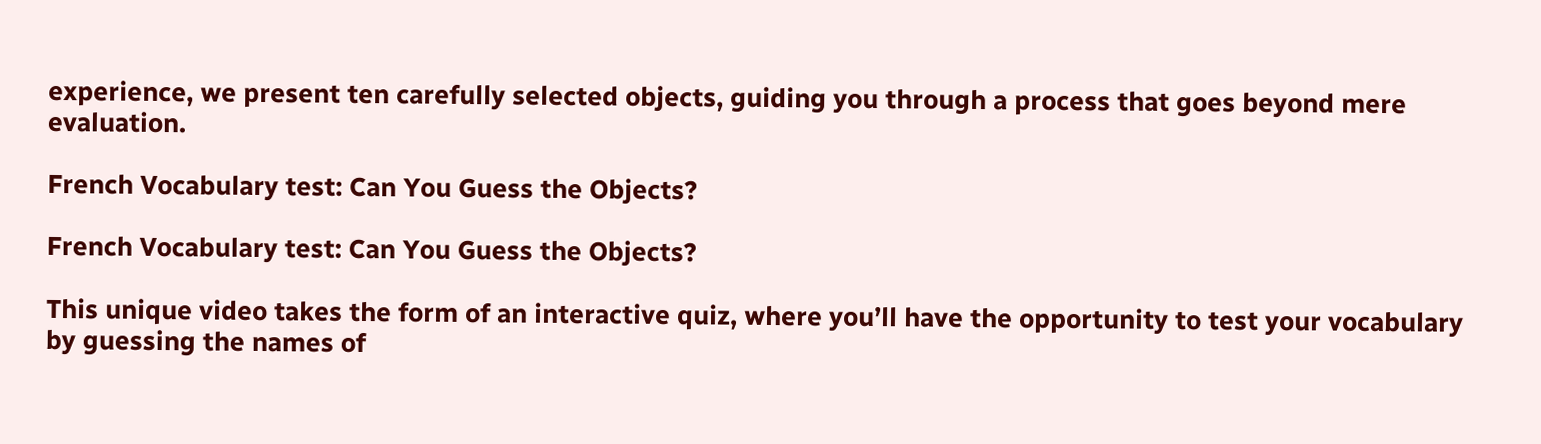experience, we present ten carefully selected objects, guiding you through a process that goes beyond mere evaluation.

French Vocabulary test: Can You Guess the Objects?

French Vocabulary test: Can You Guess the Objects?

This unique video takes the form of an interactive quiz, where you’ll have the opportunity to test your vocabulary by guessing the names of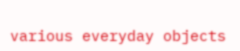various everyday objects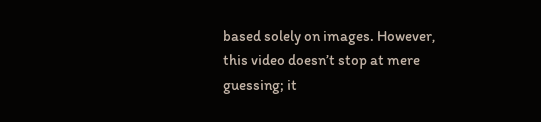based solely on images. However, this video doesn’t stop at mere guessing; it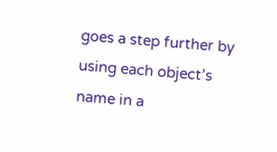goes a step further by using each object’s name in a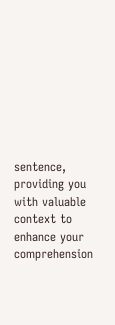sentence, providing you with valuable context to enhance your comprehension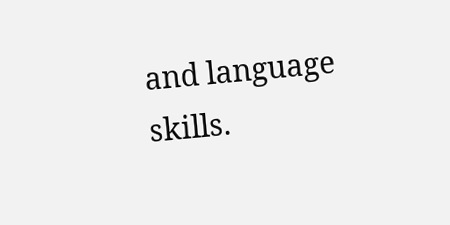and language skills.